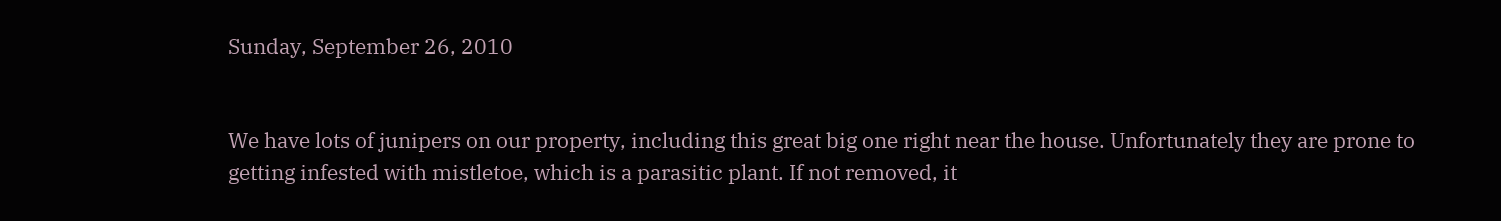Sunday, September 26, 2010


We have lots of junipers on our property, including this great big one right near the house. Unfortunately they are prone to getting infested with mistletoe, which is a parasitic plant. If not removed, it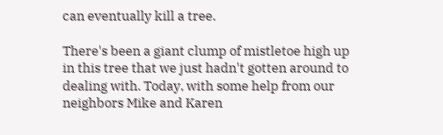can eventually kill a tree.

There's been a giant clump of mistletoe high up in this tree that we just hadn't gotten around to dealing with. Today, with some help from our neighbors Mike and Karen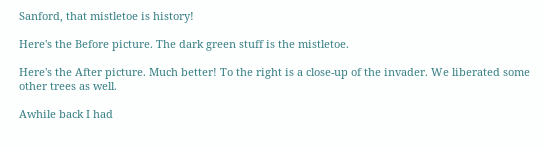Sanford, that mistletoe is history!

Here's the Before picture. The dark green stuff is the mistletoe.

Here's the After picture. Much better! To the right is a close-up of the invader. We liberated some other trees as well.

Awhile back I had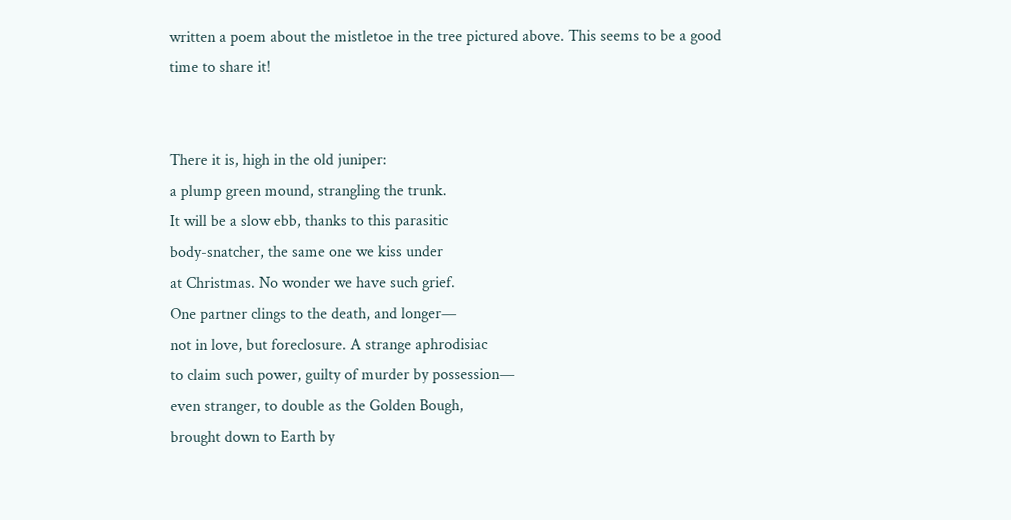written a poem about the mistletoe in the tree pictured above. This seems to be a good time to share it!


There it is, high in the old juniper:
a plump green mound, strangling the trunk.
It will be a slow ebb, thanks to this parasitic
body-snatcher, the same one we kiss under
at Christmas. No wonder we have such grief.
One partner clings to the death, and longer—
not in love, but foreclosure. A strange aphrodisiac
to claim such power, guilty of murder by possession—
even stranger, to double as the Golden Bough,
brought down to Earth by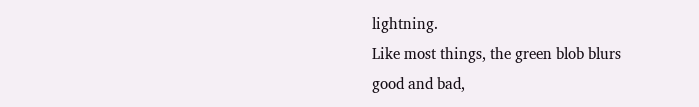lightning.
Like most things, the green blob blurs
good and bad,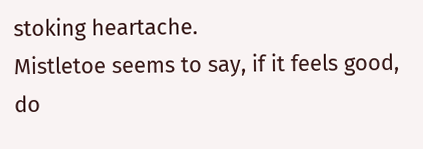stoking heartache.
Mistletoe seems to say, if it feels good,
do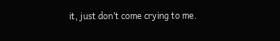it, just don’t come crying to me.